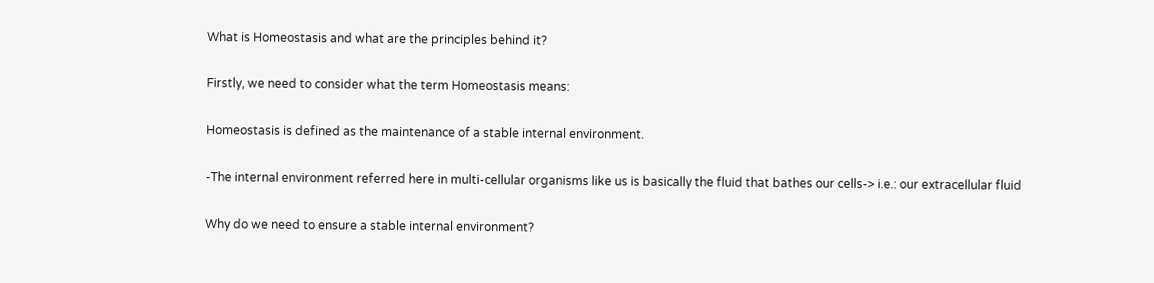What is Homeostasis and what are the principles behind it?

Firstly, we need to consider what the term Homeostasis means:

Homeostasis is defined as the maintenance of a stable internal environment.

-The internal environment referred here in multi-cellular organisms like us is basically the fluid that bathes our cells-> i.e.: our extracellular fluid

Why do we need to ensure a stable internal environment?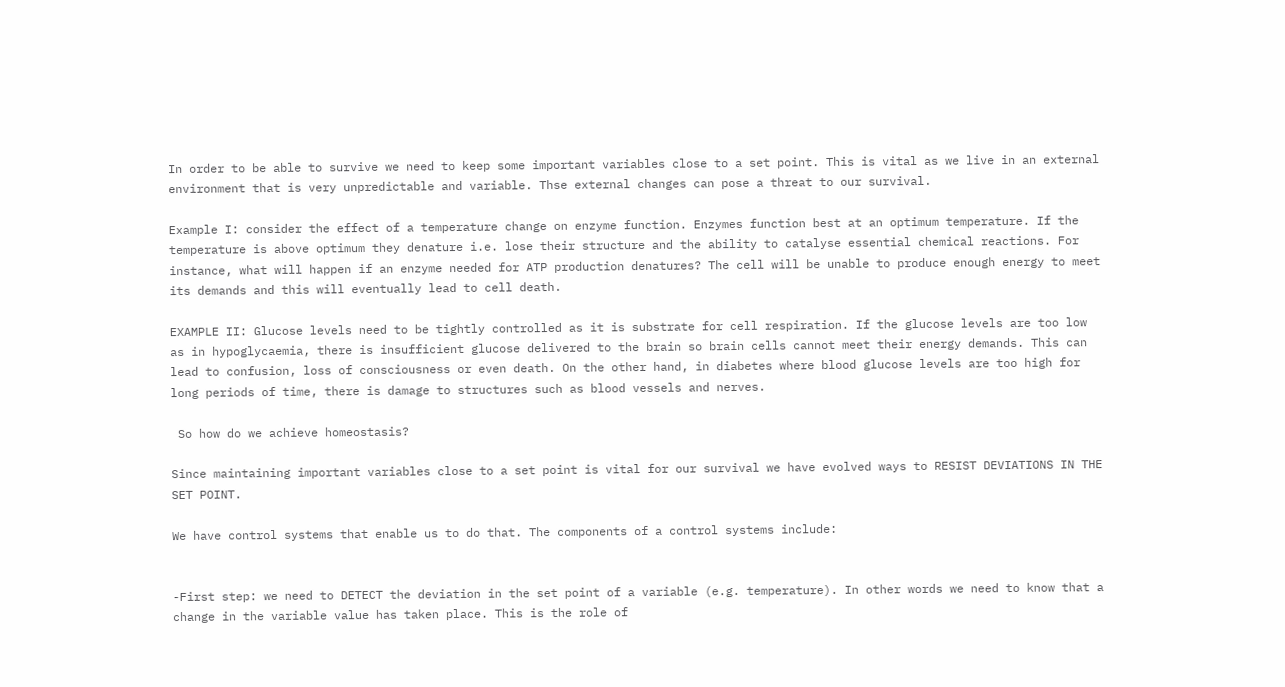In order to be able to survive we need to keep some important variables close to a set point. This is vital as we live in an external environment that is very unpredictable and variable. Thse external changes can pose a threat to our survival.

Example I: consider the effect of a temperature change on enzyme function. Enzymes function best at an optimum temperature. If the temperature is above optimum they denature i.e. lose their structure and the ability to catalyse essential chemical reactions. For instance, what will happen if an enzyme needed for ATP production denatures? The cell will be unable to produce enough energy to meet its demands and this will eventually lead to cell death.

EXAMPLE II: Glucose levels need to be tightly controlled as it is substrate for cell respiration. If the glucose levels are too low as in hypoglycaemia, there is insufficient glucose delivered to the brain so brain cells cannot meet their energy demands. This can lead to confusion, loss of consciousness or even death. On the other hand, in diabetes where blood glucose levels are too high for long periods of time, there is damage to structures such as blood vessels and nerves.

 So how do we achieve homeostasis?

Since maintaining important variables close to a set point is vital for our survival we have evolved ways to RESIST DEVIATIONS IN THE SET POINT.

We have control systems that enable us to do that. The components of a control systems include:


-First step: we need to DETECT the deviation in the set point of a variable (e.g. temperature). In other words we need to know that a change in the variable value has taken place. This is the role of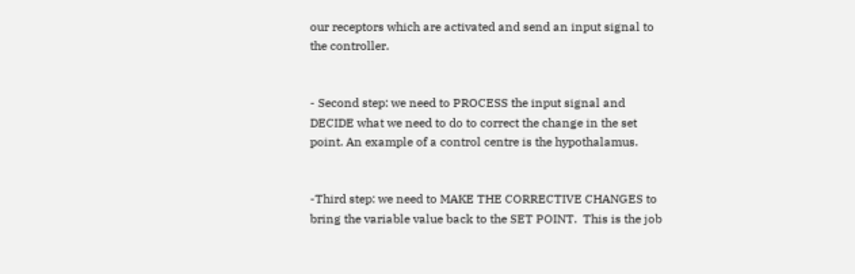our receptors which are activated and send an input signal to the controller.


- Second step: we need to PROCESS the input signal and DECIDE what we need to do to correct the change in the set point. An example of a control centre is the hypothalamus.


-Third step: we need to MAKE THE CORRECTIVE CHANGES to bring the variable value back to the SET POINT.  This is the job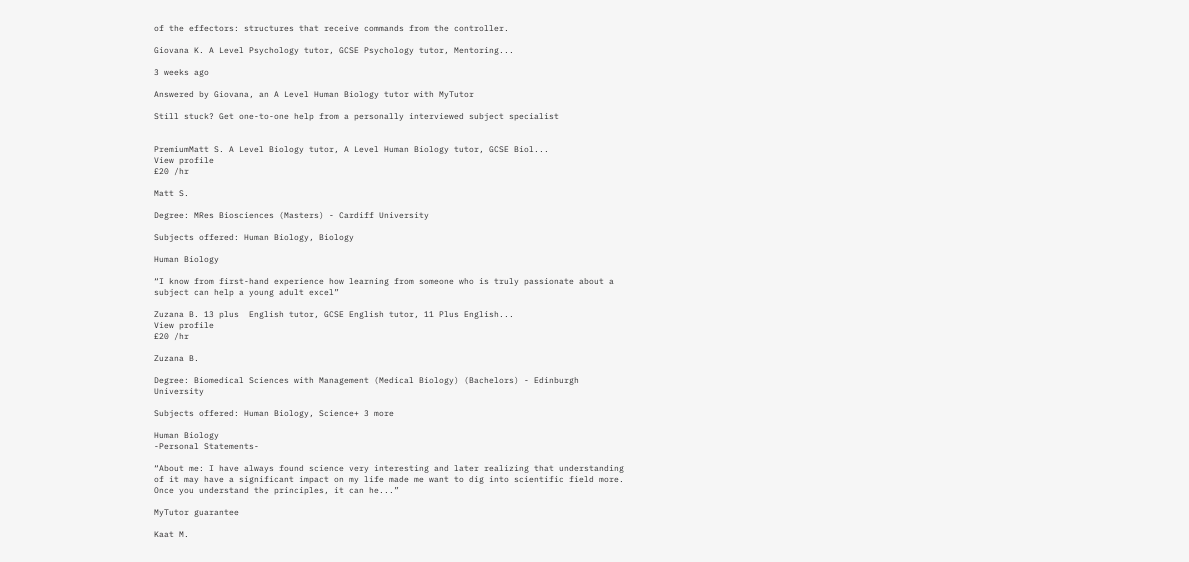of the effectors: structures that receive commands from the controller.

Giovana K. A Level Psychology tutor, GCSE Psychology tutor, Mentoring...

3 weeks ago

Answered by Giovana, an A Level Human Biology tutor with MyTutor

Still stuck? Get one-to-one help from a personally interviewed subject specialist


PremiumMatt S. A Level Biology tutor, A Level Human Biology tutor, GCSE Biol...
View profile
£20 /hr

Matt S.

Degree: MRes Biosciences (Masters) - Cardiff University

Subjects offered: Human Biology, Biology

Human Biology

“I know from first-hand experience how learning from someone who is truly passionate about a subject can help a young adult excel”

Zuzana B. 13 plus  English tutor, GCSE English tutor, 11 Plus English...
View profile
£20 /hr

Zuzana B.

Degree: Biomedical Sciences with Management (Medical Biology) (Bachelors) - Edinburgh University

Subjects offered: Human Biology, Science+ 3 more

Human Biology
-Personal Statements-

“About me: I have always found science very interesting and later realizing that understanding of it may have a significant impact on my life made me want to dig into scientific field more. Once you understand the principles, it can he...”

MyTutor guarantee

Kaat M.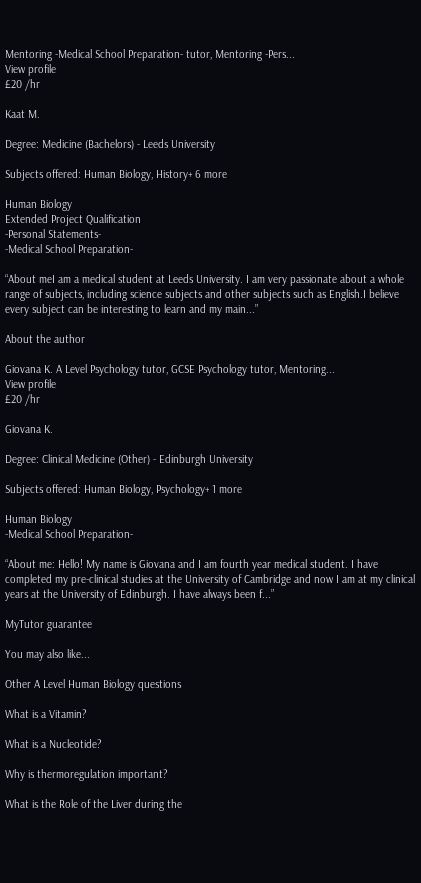Mentoring -Medical School Preparation- tutor, Mentoring -Pers...
View profile
£20 /hr

Kaat M.

Degree: Medicine (Bachelors) - Leeds University

Subjects offered: Human Biology, History+ 6 more

Human Biology
Extended Project Qualification
-Personal Statements-
-Medical School Preparation-

“About meI am a medical student at Leeds University. I am very passionate about a whole range of subjects, including science subjects and other subjects such as English.I believe every subject can be interesting to learn and my main...”

About the author

Giovana K. A Level Psychology tutor, GCSE Psychology tutor, Mentoring...
View profile
£20 /hr

Giovana K.

Degree: Clinical Medicine (Other) - Edinburgh University

Subjects offered: Human Biology, Psychology+ 1 more

Human Biology
-Medical School Preparation-

“About me: Hello! My name is Giovana and I am fourth year medical student. I have completed my pre-clinical studies at the University of Cambridge and now I am at my clinical years at the University of Edinburgh. I have always been f...”

MyTutor guarantee

You may also like...

Other A Level Human Biology questions

What is a Vitamin?

What is a Nucleotide?

Why is thermoregulation important?

What is the Role of the Liver during the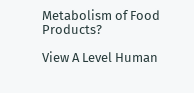Metabolism of Food Products?

View A Level Human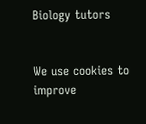Biology tutors


We use cookies to improve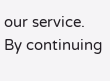our service. By continuing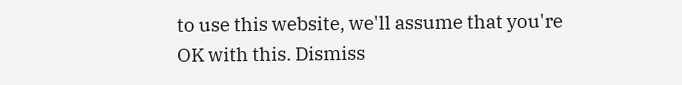to use this website, we'll assume that you're OK with this. Dismiss